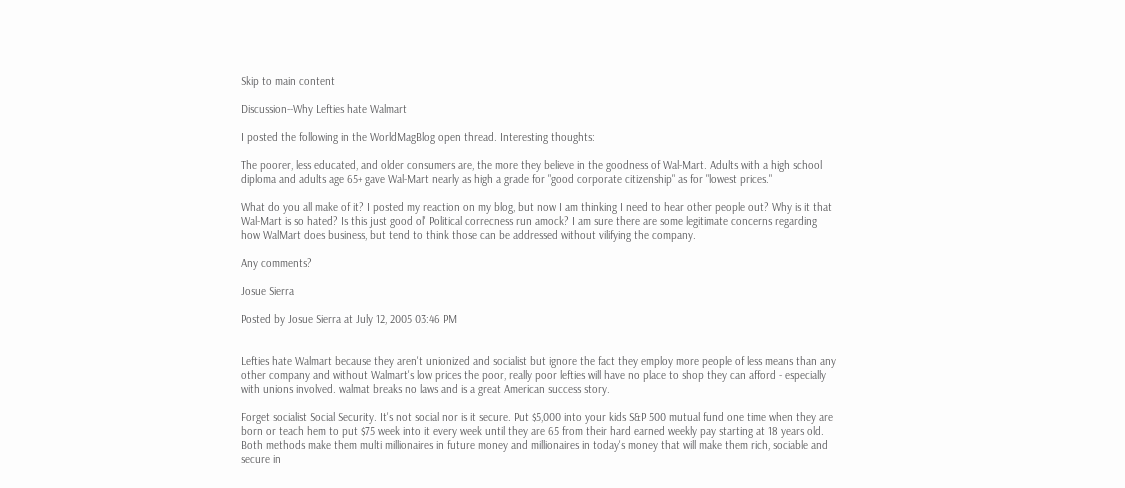Skip to main content

Discussion--Why Lefties hate Walmart

I posted the following in the WorldMagBlog open thread. Interesting thoughts:

The poorer, less educated, and older consumers are, the more they believe in the goodness of Wal-Mart. Adults with a high school diploma and adults age 65+ gave Wal-Mart nearly as high a grade for "good corporate citizenship" as for "lowest prices."

What do you all make of it? I posted my reaction on my blog, but now I am thinking I need to hear other people out? Why is it that Wal-Mart is so hated? Is this just good ol' Political correcness run amock? I am sure there are some legitimate concerns regarding how WalMart does business, but tend to think those can be addressed without vilifying the company.

Any comments?

Josue Sierra

Posted by Josue Sierra at July 12, 2005 03:46 PM


Lefties hate Walmart because they aren't unionized and socialist but ignore the fact they employ more people of less means than any other company and without Walmart's low prices the poor, really poor lefties will have no place to shop they can afford - especially with unions involved. walmat breaks no laws and is a great American success story.

Forget socialist Social Security. It's not social nor is it secure. Put $5,000 into your kids S&P 500 mutual fund one time when they are born or teach hem to put $75 week into it every week until they are 65 from their hard earned weekly pay starting at 18 years old. Both methods make them multi millionaires in future money and millionaires in today's money that will make them rich, sociable and secure in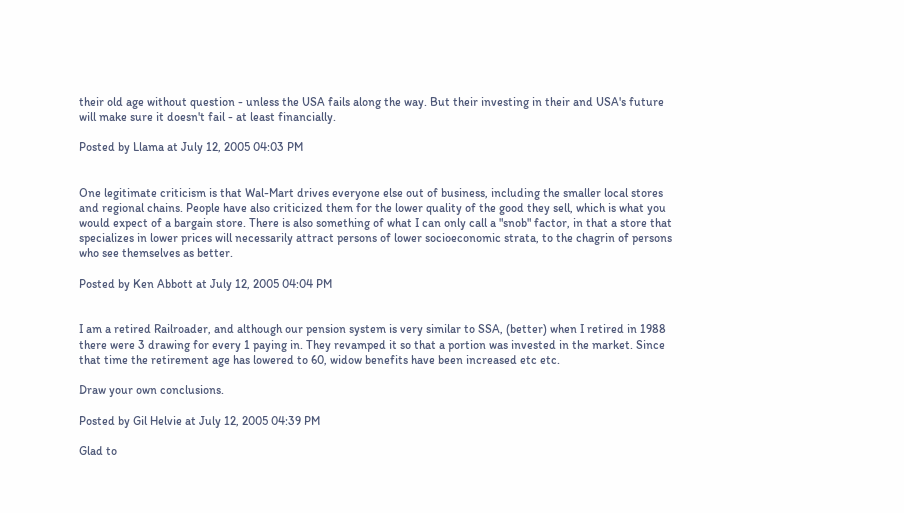their old age without question - unless the USA fails along the way. But their investing in their and USA's future will make sure it doesn't fail - at least financially.

Posted by Llama at July 12, 2005 04:03 PM


One legitimate criticism is that Wal-Mart drives everyone else out of business, including the smaller local stores and regional chains. People have also criticized them for the lower quality of the good they sell, which is what you would expect of a bargain store. There is also something of what I can only call a "snob" factor, in that a store that specializes in lower prices will necessarily attract persons of lower socioeconomic strata, to the chagrin of persons who see themselves as better.

Posted by Ken Abbott at July 12, 2005 04:04 PM


I am a retired Railroader, and although our pension system is very similar to SSA, (better) when I retired in 1988 there were 3 drawing for every 1 paying in. They revamped it so that a portion was invested in the market. Since that time the retirement age has lowered to 60, widow benefits have been increased etc etc.

Draw your own conclusions.

Posted by Gil Helvie at July 12, 2005 04:39 PM

Glad to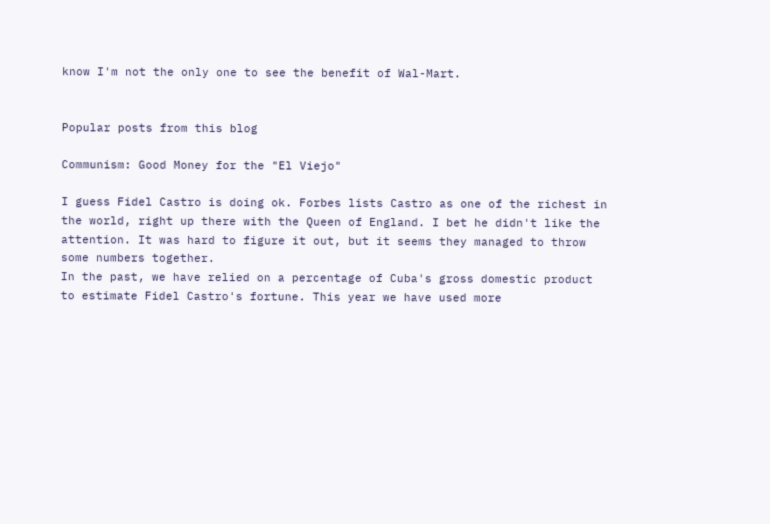know I'm not the only one to see the benefit of Wal-Mart.


Popular posts from this blog

Communism: Good Money for the "El Viejo"

I guess Fidel Castro is doing ok. Forbes lists Castro as one of the richest in the world, right up there with the Queen of England. I bet he didn't like the attention. It was hard to figure it out, but it seems they managed to throw some numbers together.
In the past, we have relied on a percentage of Cuba's gross domestic product to estimate Fidel Castro's fortune. This year we have used more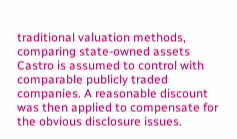traditional valuation methods, comparing state-owned assets Castro is assumed to control with comparable publicly traded companies. A reasonable discount was then applied to compensate for the obvious disclosure issues.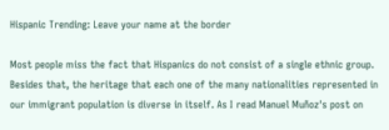Hispanic Trending: Leave your name at the border

Most people miss the fact that Hispanics do not consist of a single ethnic group. Besides that, the heritage that each one of the many nationalities represented in our immigrant population is diverse in itself. As I read Manuel Muñoz's post on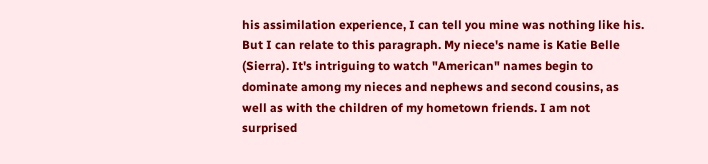his assimilation experience, I can tell you mine was nothing like his. But I can relate to this paragraph. My niece's name is Katie Belle (Sierra). It's intriguing to watch "American" names begin to dominate among my nieces and nephews and second cousins, as well as with the children of my hometown friends. I am not surprised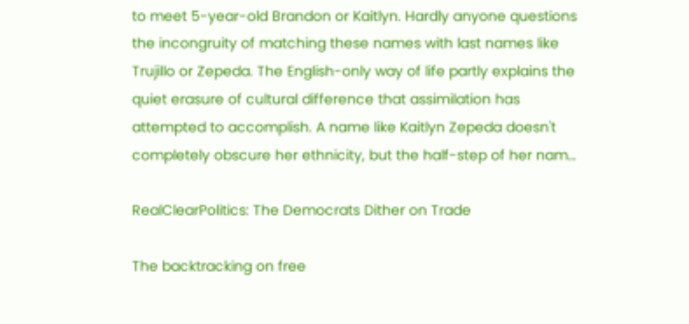to meet 5-year-old Brandon or Kaitlyn. Hardly anyone questions the incongruity of matching these names with last names like Trujillo or Zepeda. The English-only way of life partly explains the quiet erasure of cultural difference that assimilation has attempted to accomplish. A name like Kaitlyn Zepeda doesn't completely obscure her ethnicity, but the half-step of her nam…

RealClearPolitics: The Democrats Dither on Trade

The backtracking on free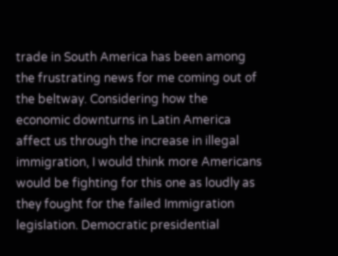trade in South America has been among the frustrating news for me coming out of the beltway. Considering how the economic downturns in Latin America affect us through the increase in illegal immigration, I would think more Americans would be fighting for this one as loudly as they fought for the failed Immigration legislation. Democratic presidential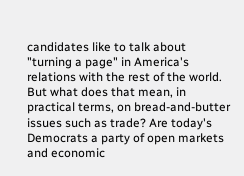candidates like to talk about "turning a page" in America's relations with the rest of the world. But what does that mean, in practical terms, on bread-and-butter issues such as trade? Are today's Democrats a party of open markets and economic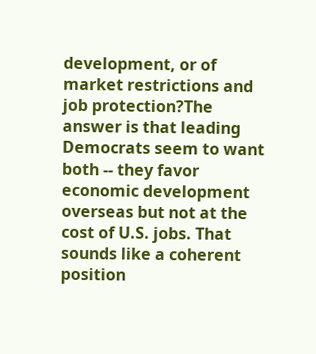development, or of market restrictions and job protection?The answer is that leading Democrats seem to want both -- they favor economic development overseas but not at the cost of U.S. jobs. That sounds like a coherent position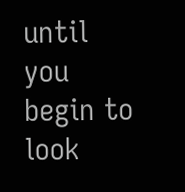until you begin to look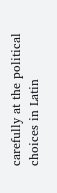carefully at the political choices in Latin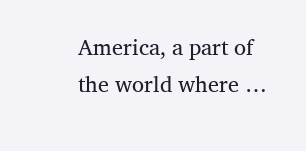America, a part of the world where …